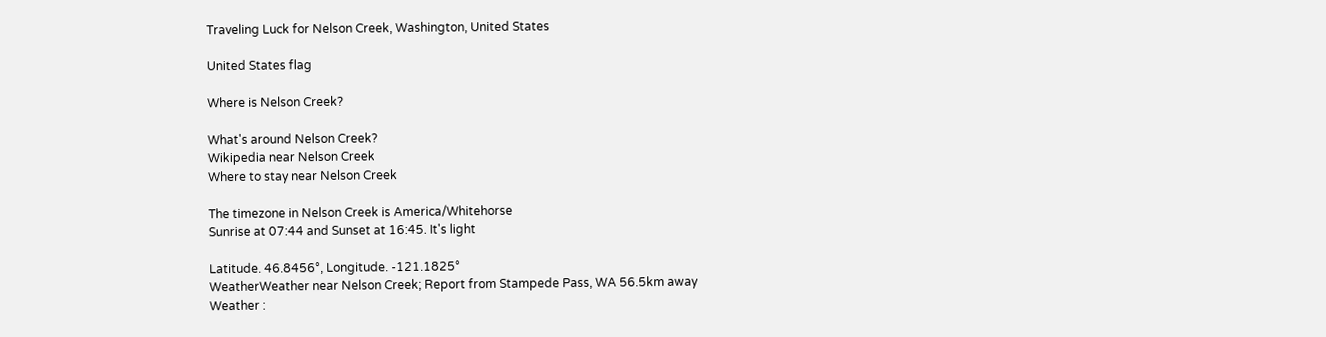Traveling Luck for Nelson Creek, Washington, United States

United States flag

Where is Nelson Creek?

What's around Nelson Creek?
Wikipedia near Nelson Creek
Where to stay near Nelson Creek

The timezone in Nelson Creek is America/Whitehorse
Sunrise at 07:44 and Sunset at 16:45. It's light

Latitude. 46.8456°, Longitude. -121.1825°
WeatherWeather near Nelson Creek; Report from Stampede Pass, WA 56.5km away
Weather :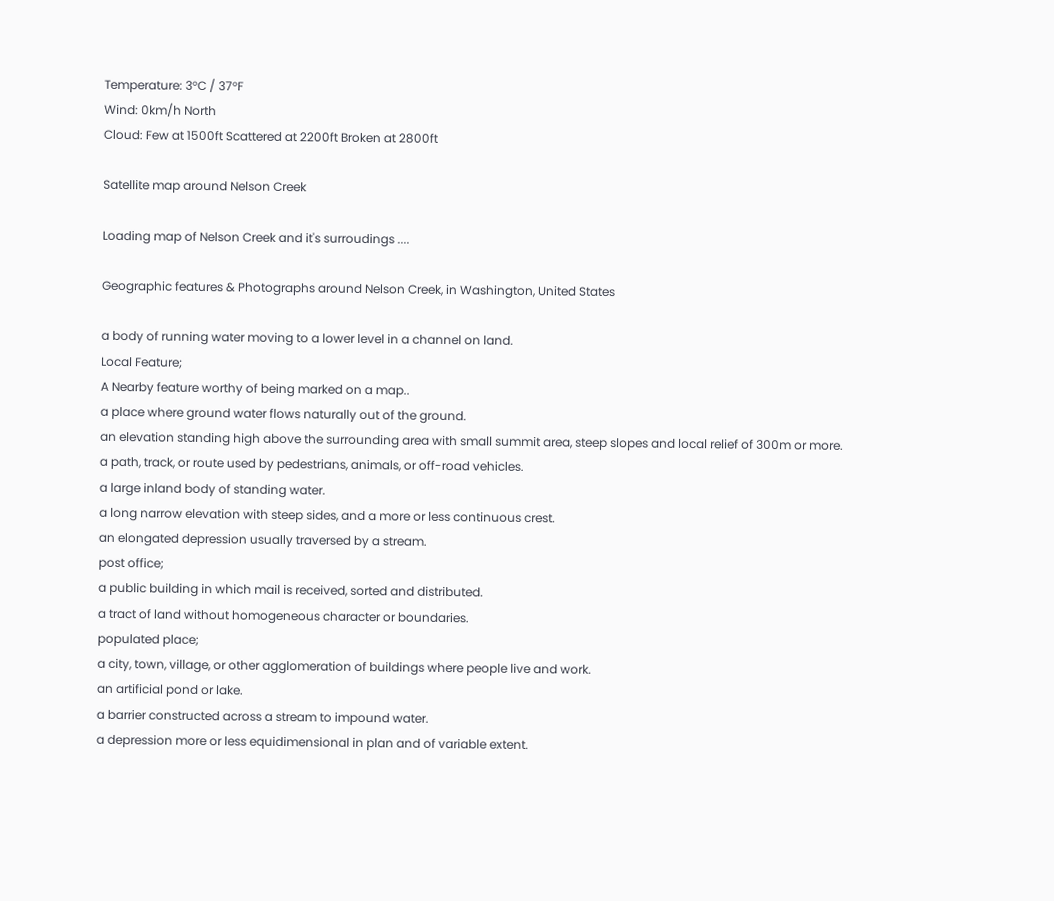Temperature: 3°C / 37°F
Wind: 0km/h North
Cloud: Few at 1500ft Scattered at 2200ft Broken at 2800ft

Satellite map around Nelson Creek

Loading map of Nelson Creek and it's surroudings ....

Geographic features & Photographs around Nelson Creek, in Washington, United States

a body of running water moving to a lower level in a channel on land.
Local Feature;
A Nearby feature worthy of being marked on a map..
a place where ground water flows naturally out of the ground.
an elevation standing high above the surrounding area with small summit area, steep slopes and local relief of 300m or more.
a path, track, or route used by pedestrians, animals, or off-road vehicles.
a large inland body of standing water.
a long narrow elevation with steep sides, and a more or less continuous crest.
an elongated depression usually traversed by a stream.
post office;
a public building in which mail is received, sorted and distributed.
a tract of land without homogeneous character or boundaries.
populated place;
a city, town, village, or other agglomeration of buildings where people live and work.
an artificial pond or lake.
a barrier constructed across a stream to impound water.
a depression more or less equidimensional in plan and of variable extent.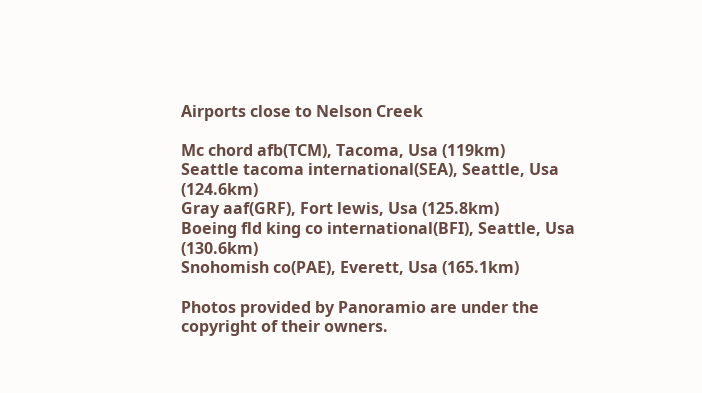Airports close to Nelson Creek

Mc chord afb(TCM), Tacoma, Usa (119km)
Seattle tacoma international(SEA), Seattle, Usa (124.6km)
Gray aaf(GRF), Fort lewis, Usa (125.8km)
Boeing fld king co international(BFI), Seattle, Usa (130.6km)
Snohomish co(PAE), Everett, Usa (165.1km)

Photos provided by Panoramio are under the copyright of their owners.